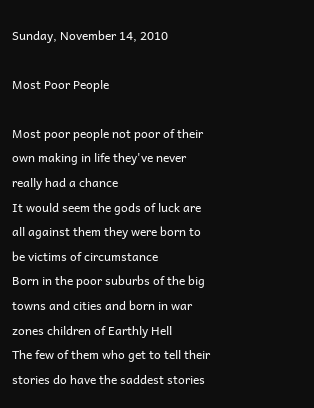Sunday, November 14, 2010

Most Poor People

Most poor people not poor of their own making in life they've never really had a chance
It would seem the gods of luck are all against them they were born to be victims of circumstance
Born in the poor suburbs of the big towns and cities and born in war zones children of Earthly Hell
The few of them who get to tell their stories do have the saddest stories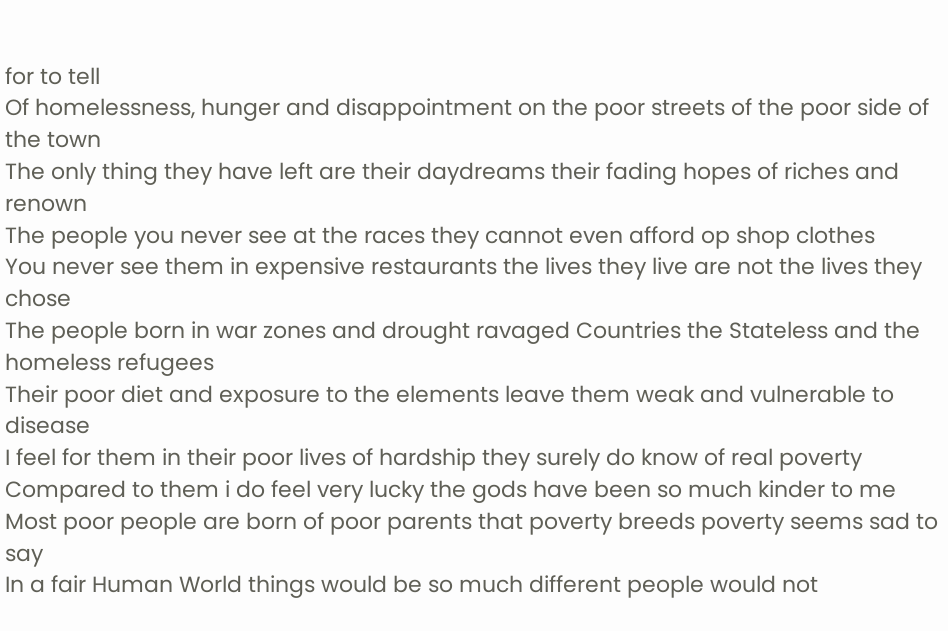for to tell
Of homelessness, hunger and disappointment on the poor streets of the poor side of the town
The only thing they have left are their daydreams their fading hopes of riches and renown
The people you never see at the races they cannot even afford op shop clothes
You never see them in expensive restaurants the lives they live are not the lives they chose
The people born in war zones and drought ravaged Countries the Stateless and the homeless refugees
Their poor diet and exposure to the elements leave them weak and vulnerable to disease
I feel for them in their poor lives of hardship they surely do know of real poverty
Compared to them i do feel very lucky the gods have been so much kinder to me
Most poor people are born of poor parents that poverty breeds poverty seems sad to say
In a fair Human World things would be so much different people would not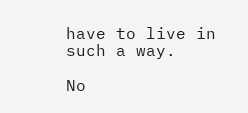have to live in such a way.

No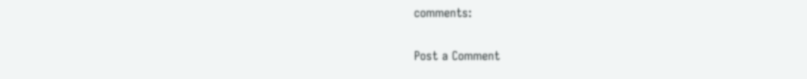comments:

Post a Comment